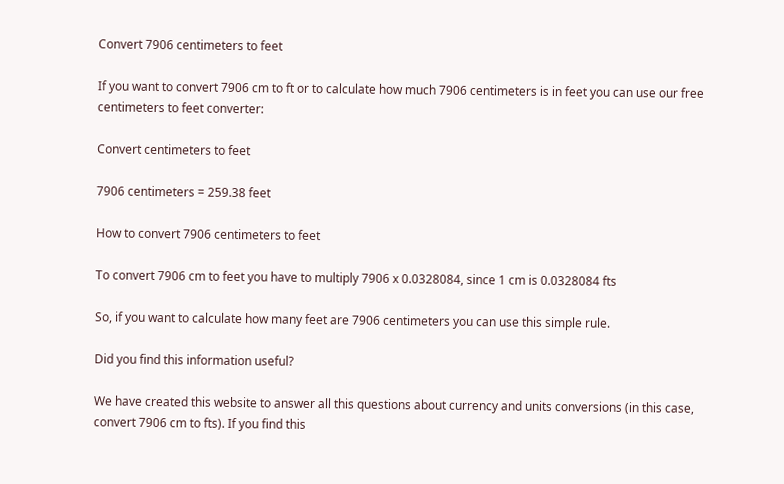Convert 7906 centimeters to feet

If you want to convert 7906 cm to ft or to calculate how much 7906 centimeters is in feet you can use our free centimeters to feet converter:

Convert centimeters to feet

7906 centimeters = 259.38 feet

How to convert 7906 centimeters to feet

To convert 7906 cm to feet you have to multiply 7906 x 0.0328084, since 1 cm is 0.0328084 fts

So, if you want to calculate how many feet are 7906 centimeters you can use this simple rule.

Did you find this information useful?

We have created this website to answer all this questions about currency and units conversions (in this case, convert 7906 cm to fts). If you find this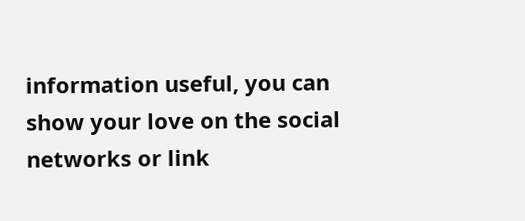information useful, you can show your love on the social networks or link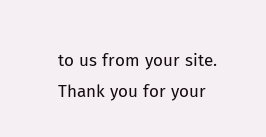to us from your site. Thank you for your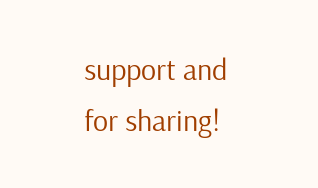support and for sharing!